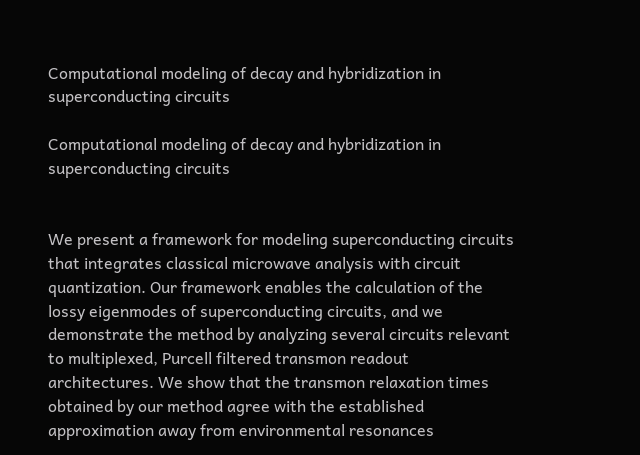Computational modeling of decay and hybridization in superconducting circuits

Computational modeling of decay and hybridization in superconducting circuits


We present a framework for modeling superconducting circuits that integrates classical microwave analysis with circuit quantization. Our framework enables the calculation of the lossy eigenmodes of superconducting circuits, and we demonstrate the method by analyzing several circuits relevant to multiplexed, Purcell filtered transmon readout architectures. We show that the transmon relaxation times obtained by our method agree with the established approximation away from environmental resonances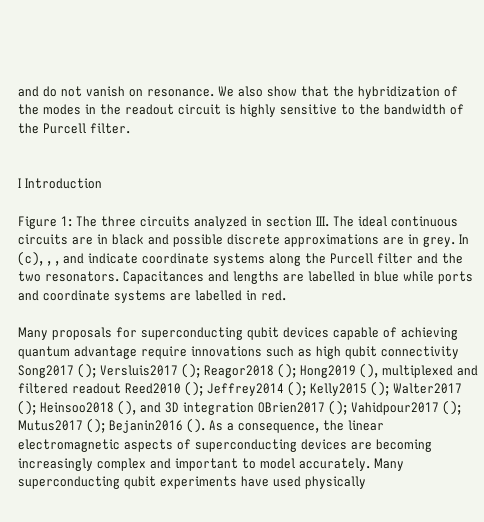and do not vanish on resonance. We also show that the hybridization of the modes in the readout circuit is highly sensitive to the bandwidth of the Purcell filter.


I Introduction

Figure 1: The three circuits analyzed in section III. The ideal continuous circuits are in black and possible discrete approximations are in grey. In (c), , , and indicate coordinate systems along the Purcell filter and the two resonators. Capacitances and lengths are labelled in blue while ports and coordinate systems are labelled in red.

Many proposals for superconducting qubit devices capable of achieving quantum advantage require innovations such as high qubit connectivity Song2017 (); Versluis2017 (); Reagor2018 (); Hong2019 (), multiplexed and filtered readout Reed2010 (); Jeffrey2014 (); Kelly2015 (); Walter2017 (); Heinsoo2018 (), and 3D integration OBrien2017 (); Vahidpour2017 (); Mutus2017 (); Bejanin2016 (). As a consequence, the linear electromagnetic aspects of superconducting devices are becoming increasingly complex and important to model accurately. Many superconducting qubit experiments have used physically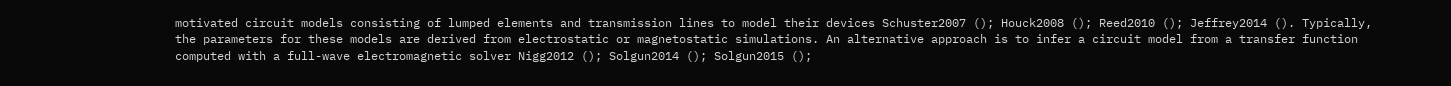motivated circuit models consisting of lumped elements and transmission lines to model their devices Schuster2007 (); Houck2008 (); Reed2010 (); Jeffrey2014 (). Typically, the parameters for these models are derived from electrostatic or magnetostatic simulations. An alternative approach is to infer a circuit model from a transfer function computed with a full-wave electromagnetic solver Nigg2012 (); Solgun2014 (); Solgun2015 ();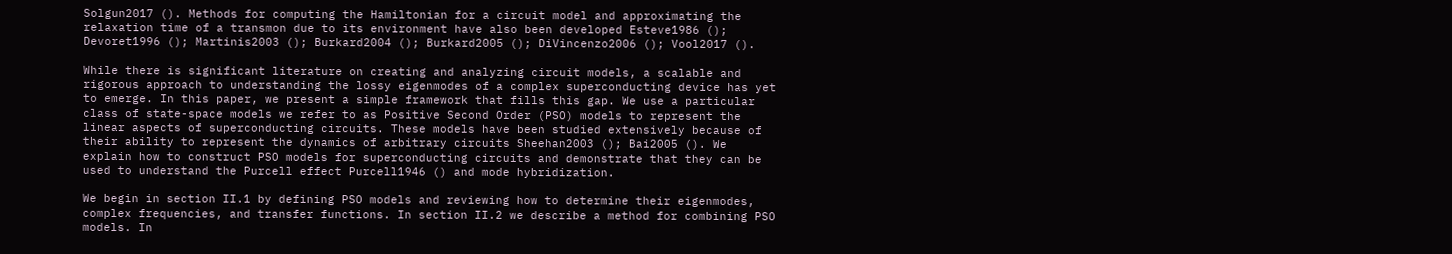Solgun2017 (). Methods for computing the Hamiltonian for a circuit model and approximating the relaxation time of a transmon due to its environment have also been developed Esteve1986 (); Devoret1996 (); Martinis2003 (); Burkard2004 (); Burkard2005 (); DiVincenzo2006 (); Vool2017 ().

While there is significant literature on creating and analyzing circuit models, a scalable and rigorous approach to understanding the lossy eigenmodes of a complex superconducting device has yet to emerge. In this paper, we present a simple framework that fills this gap. We use a particular class of state-space models we refer to as Positive Second Order (PSO) models to represent the linear aspects of superconducting circuits. These models have been studied extensively because of their ability to represent the dynamics of arbitrary circuits Sheehan2003 (); Bai2005 (). We explain how to construct PSO models for superconducting circuits and demonstrate that they can be used to understand the Purcell effect Purcell1946 () and mode hybridization.

We begin in section II.1 by defining PSO models and reviewing how to determine their eigenmodes, complex frequencies, and transfer functions. In section II.2 we describe a method for combining PSO models. In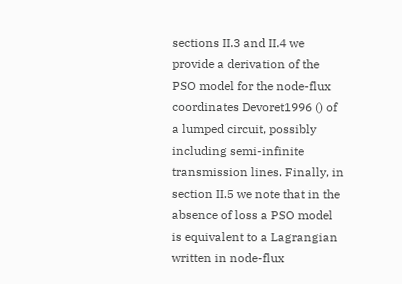sections II.3 and II.4 we provide a derivation of the PSO model for the node-flux coordinates Devoret1996 () of a lumped circuit, possibly including semi-infinite transmission lines. Finally, in section II.5 we note that in the absence of loss a PSO model is equivalent to a Lagrangian written in node-flux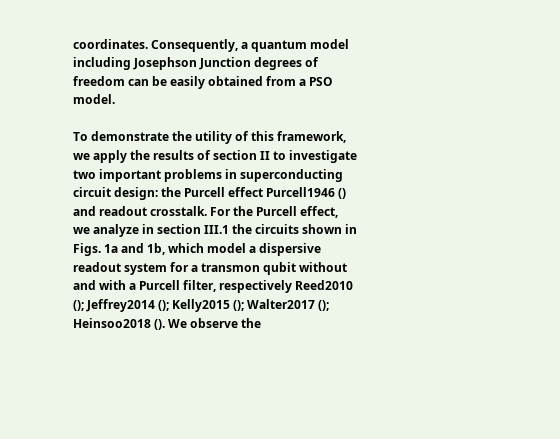coordinates. Consequently, a quantum model including Josephson Junction degrees of freedom can be easily obtained from a PSO model.

To demonstrate the utility of this framework, we apply the results of section II to investigate two important problems in superconducting circuit design: the Purcell effect Purcell1946 () and readout crosstalk. For the Purcell effect, we analyze in section III.1 the circuits shown in Figs. 1a and 1b, which model a dispersive readout system for a transmon qubit without and with a Purcell filter, respectively Reed2010 (); Jeffrey2014 (); Kelly2015 (); Walter2017 (); Heinsoo2018 (). We observe the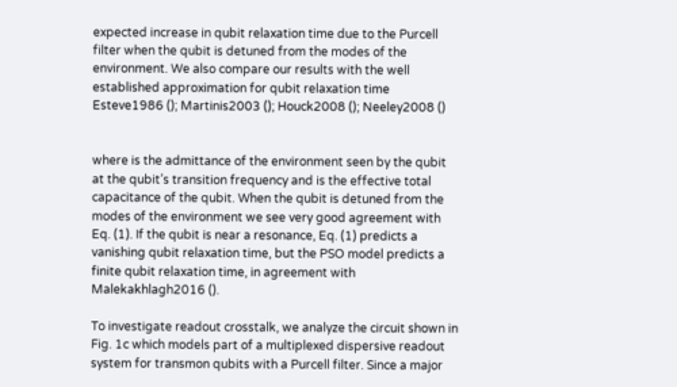expected increase in qubit relaxation time due to the Purcell filter when the qubit is detuned from the modes of the environment. We also compare our results with the well established approximation for qubit relaxation time Esteve1986 (); Martinis2003 (); Houck2008 (); Neeley2008 ()


where is the admittance of the environment seen by the qubit at the qubit’s transition frequency and is the effective total capacitance of the qubit. When the qubit is detuned from the modes of the environment we see very good agreement with Eq. (1). If the qubit is near a resonance, Eq. (1) predicts a vanishing qubit relaxation time, but the PSO model predicts a finite qubit relaxation time, in agreement with Malekakhlagh2016 ().

To investigate readout crosstalk, we analyze the circuit shown in Fig. 1c which models part of a multiplexed dispersive readout system for transmon qubits with a Purcell filter. Since a major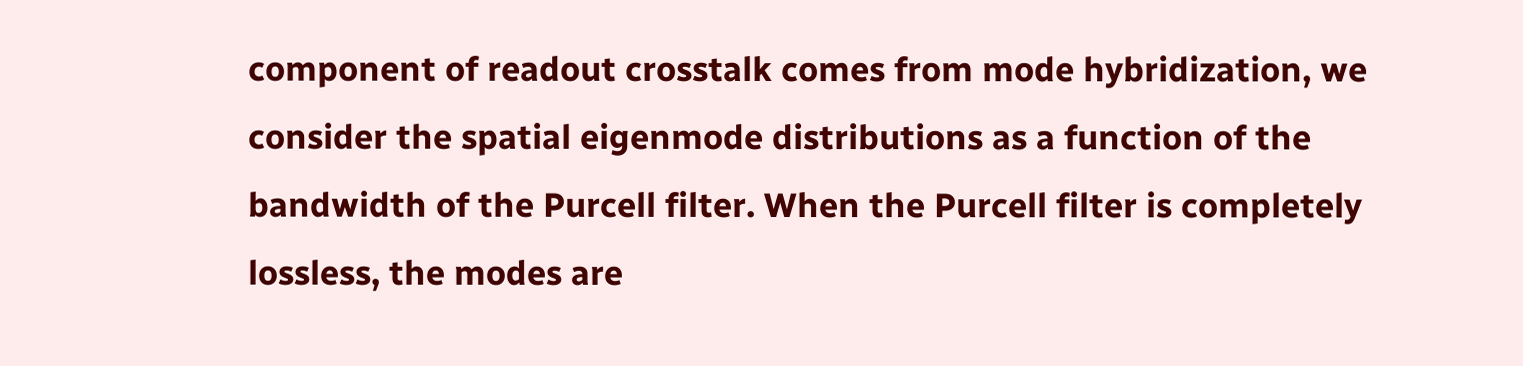component of readout crosstalk comes from mode hybridization, we consider the spatial eigenmode distributions as a function of the bandwidth of the Purcell filter. When the Purcell filter is completely lossless, the modes are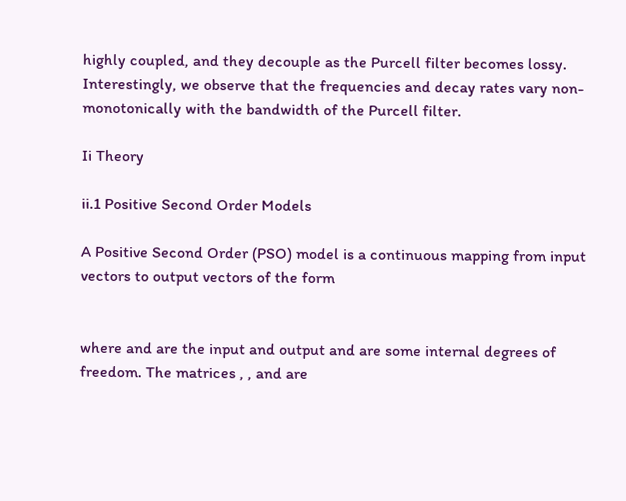highly coupled, and they decouple as the Purcell filter becomes lossy. Interestingly, we observe that the frequencies and decay rates vary non-monotonically with the bandwidth of the Purcell filter.

Ii Theory

ii.1 Positive Second Order Models

A Positive Second Order (PSO) model is a continuous mapping from input vectors to output vectors of the form


where and are the input and output and are some internal degrees of freedom. The matrices , , and are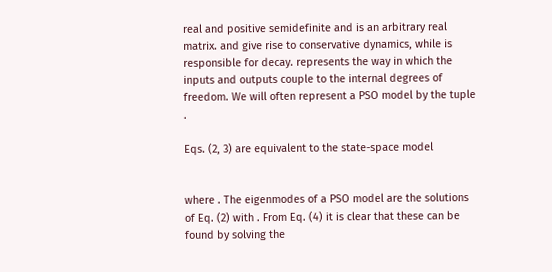real and positive semidefinite and is an arbitrary real matrix. and give rise to conservative dynamics, while is responsible for decay. represents the way in which the inputs and outputs couple to the internal degrees of freedom. We will often represent a PSO model by the tuple .

Eqs. (2, 3) are equivalent to the state-space model


where . The eigenmodes of a PSO model are the solutions of Eq. (2) with . From Eq. (4) it is clear that these can be found by solving the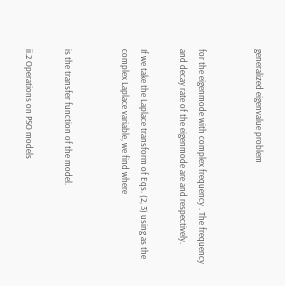generalized eigenvalue problem


for the eigenmode with complex frequency . The frequency and decay rate of the eigenmode are and respectively.

If we take the Laplace transform of Eqs. (2, 3) using as the complex Laplace variable, we find where


is the transfer function of the model.

ii.2 Operations on PSO models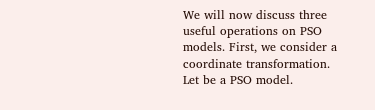We will now discuss three useful operations on PSO models. First, we consider a coordinate transformation. Let be a PSO model.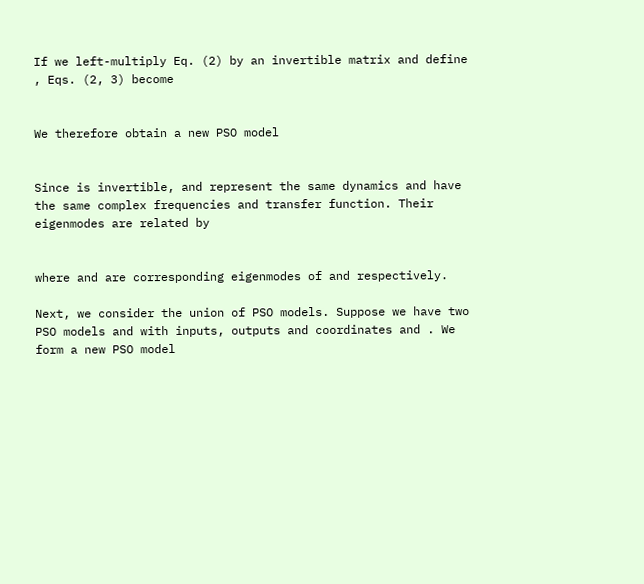If we left-multiply Eq. (2) by an invertible matrix and define , Eqs. (2, 3) become


We therefore obtain a new PSO model


Since is invertible, and represent the same dynamics and have the same complex frequencies and transfer function. Their eigenmodes are related by


where and are corresponding eigenmodes of and respectively.

Next, we consider the union of PSO models. Suppose we have two PSO models and with inputs, outputs and coordinates and . We form a new PSO model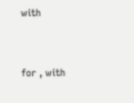with


for , with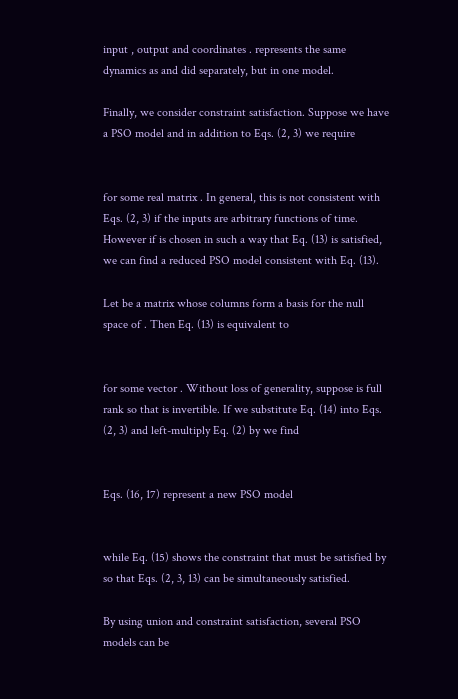input , output and coordinates . represents the same dynamics as and did separately, but in one model.

Finally, we consider constraint satisfaction. Suppose we have a PSO model and in addition to Eqs. (2, 3) we require


for some real matrix . In general, this is not consistent with Eqs. (2, 3) if the inputs are arbitrary functions of time. However if is chosen in such a way that Eq. (13) is satisfied, we can find a reduced PSO model consistent with Eq. (13).

Let be a matrix whose columns form a basis for the null space of . Then Eq. (13) is equivalent to


for some vector . Without loss of generality, suppose is full rank so that is invertible. If we substitute Eq. (14) into Eqs. (2, 3) and left-multiply Eq. (2) by we find


Eqs. (16, 17) represent a new PSO model


while Eq. (15) shows the constraint that must be satisfied by so that Eqs. (2, 3, 13) can be simultaneously satisfied.

By using union and constraint satisfaction, several PSO models can be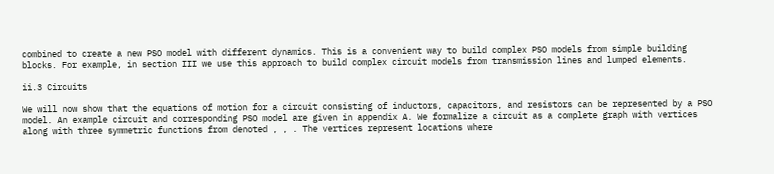combined to create a new PSO model with different dynamics. This is a convenient way to build complex PSO models from simple building blocks. For example, in section III we use this approach to build complex circuit models from transmission lines and lumped elements.

ii.3 Circuits

We will now show that the equations of motion for a circuit consisting of inductors, capacitors, and resistors can be represented by a PSO model. An example circuit and corresponding PSO model are given in appendix A. We formalize a circuit as a complete graph with vertices along with three symmetric functions from denoted , , . The vertices represent locations where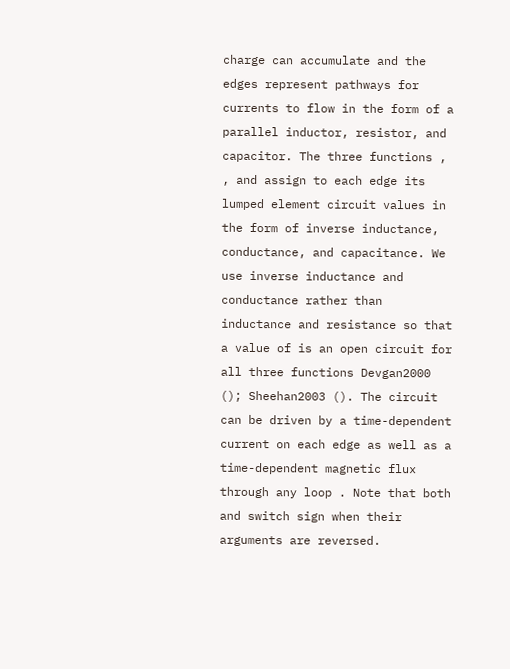charge can accumulate and the edges represent pathways for currents to flow in the form of a parallel inductor, resistor, and capacitor. The three functions , , and assign to each edge its lumped element circuit values in the form of inverse inductance, conductance, and capacitance. We use inverse inductance and conductance rather than inductance and resistance so that a value of is an open circuit for all three functions Devgan2000 (); Sheehan2003 (). The circuit can be driven by a time-dependent current on each edge as well as a time-dependent magnetic flux through any loop . Note that both and switch sign when their arguments are reversed.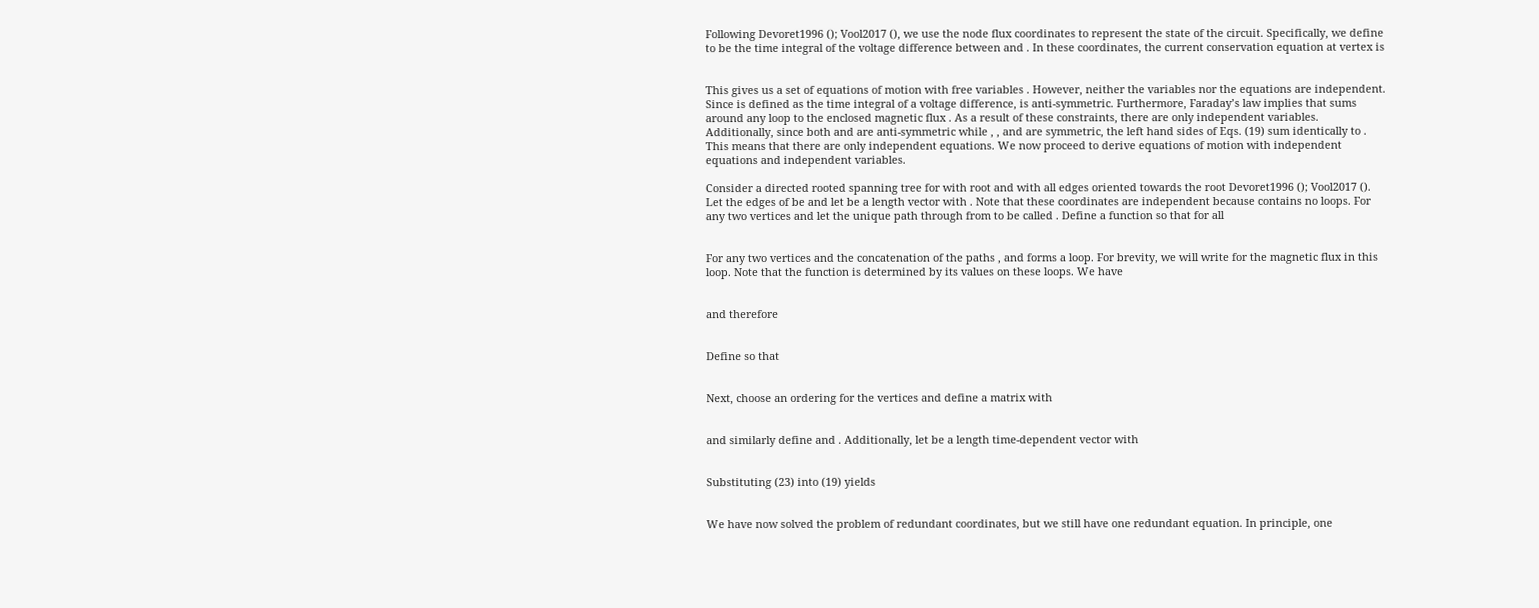Following Devoret1996 (); Vool2017 (), we use the node flux coordinates to represent the state of the circuit. Specifically, we define to be the time integral of the voltage difference between and . In these coordinates, the current conservation equation at vertex is


This gives us a set of equations of motion with free variables . However, neither the variables nor the equations are independent. Since is defined as the time integral of a voltage difference, is anti-symmetric. Furthermore, Faraday’s law implies that sums around any loop to the enclosed magnetic flux . As a result of these constraints, there are only independent variables. Additionally, since both and are anti-symmetric while , , and are symmetric, the left hand sides of Eqs. (19) sum identically to . This means that there are only independent equations. We now proceed to derive equations of motion with independent equations and independent variables.

Consider a directed rooted spanning tree for with root and with all edges oriented towards the root Devoret1996 (); Vool2017 (). Let the edges of be and let be a length vector with . Note that these coordinates are independent because contains no loops. For any two vertices and let the unique path through from to be called . Define a function so that for all


For any two vertices and the concatenation of the paths , and forms a loop. For brevity, we will write for the magnetic flux in this loop. Note that the function is determined by its values on these loops. We have


and therefore


Define so that


Next, choose an ordering for the vertices and define a matrix with


and similarly define and . Additionally, let be a length time-dependent vector with


Substituting (23) into (19) yields


We have now solved the problem of redundant coordinates, but we still have one redundant equation. In principle, one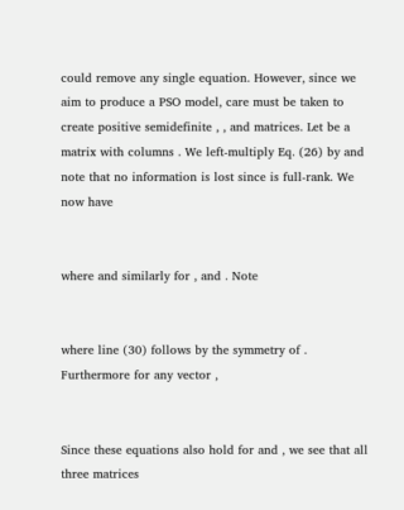could remove any single equation. However, since we aim to produce a PSO model, care must be taken to create positive semidefinite , , and matrices. Let be a matrix with columns . We left-multiply Eq. (26) by and note that no information is lost since is full-rank. We now have


where and similarly for , and . Note


where line (30) follows by the symmetry of . Furthermore for any vector ,


Since these equations also hold for and , we see that all three matrices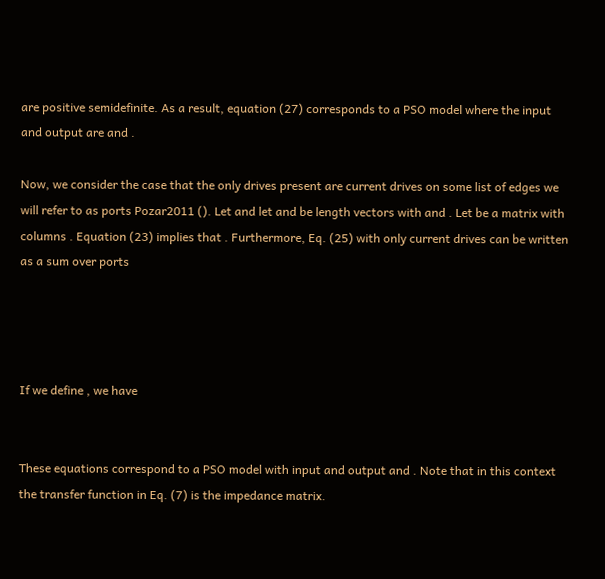are positive semidefinite. As a result, equation (27) corresponds to a PSO model where the input and output are and .

Now, we consider the case that the only drives present are current drives on some list of edges we will refer to as ports Pozar2011 (). Let and let and be length vectors with and . Let be a matrix with columns . Equation (23) implies that . Furthermore, Eq. (25) with only current drives can be written as a sum over ports




If we define , we have


These equations correspond to a PSO model with input and output and . Note that in this context the transfer function in Eq. (7) is the impedance matrix.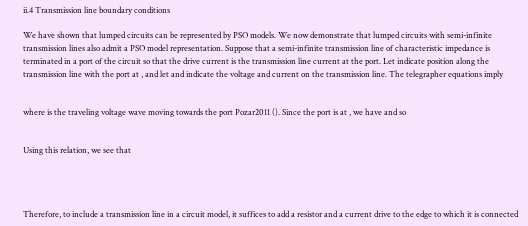ii.4 Transmission line boundary conditions

We have shown that lumped circuits can be represented by PSO models. We now demonstrate that lumped circuits with semi-infinite transmission lines also admit a PSO model representation. Suppose that a semi-infinite transmission line of characteristic impedance is terminated in a port of the circuit so that the drive current is the transmission line current at the port. Let indicate position along the transmission line with the port at , and let and indicate the voltage and current on the transmission line. The telegrapher equations imply


where is the traveling voltage wave moving towards the port Pozar2011 (). Since the port is at , we have and so


Using this relation, we see that




Therefore, to include a transmission line in a circuit model, it suffices to add a resistor and a current drive to the edge to which it is connected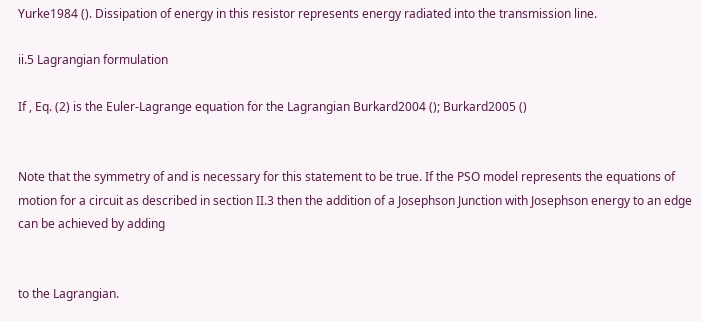Yurke1984 (). Dissipation of energy in this resistor represents energy radiated into the transmission line.

ii.5 Lagrangian formulation

If , Eq. (2) is the Euler-Lagrange equation for the Lagrangian Burkard2004 (); Burkard2005 ()


Note that the symmetry of and is necessary for this statement to be true. If the PSO model represents the equations of motion for a circuit as described in section II.3 then the addition of a Josephson Junction with Josephson energy to an edge can be achieved by adding


to the Lagrangian.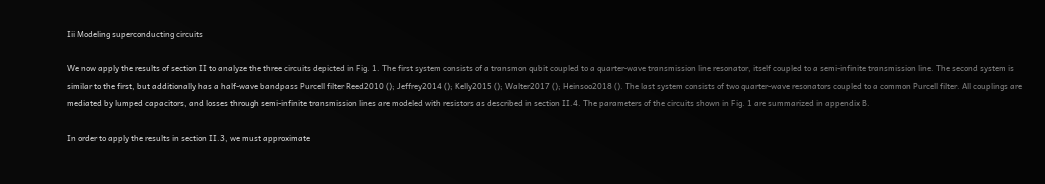Iii Modeling superconducting circuits

We now apply the results of section II to analyze the three circuits depicted in Fig. 1. The first system consists of a transmon qubit coupled to a quarter-wave transmission line resonator, itself coupled to a semi-infinite transmission line. The second system is similar to the first, but additionally has a half-wave bandpass Purcell filter Reed2010 (); Jeffrey2014 (); Kelly2015 (); Walter2017 (); Heinsoo2018 (). The last system consists of two quarter-wave resonators coupled to a common Purcell filter. All couplings are mediated by lumped capacitors, and losses through semi-infinite transmission lines are modeled with resistors as described in section II.4. The parameters of the circuits shown in Fig. 1 are summarized in appendix B.

In order to apply the results in section II.3, we must approximate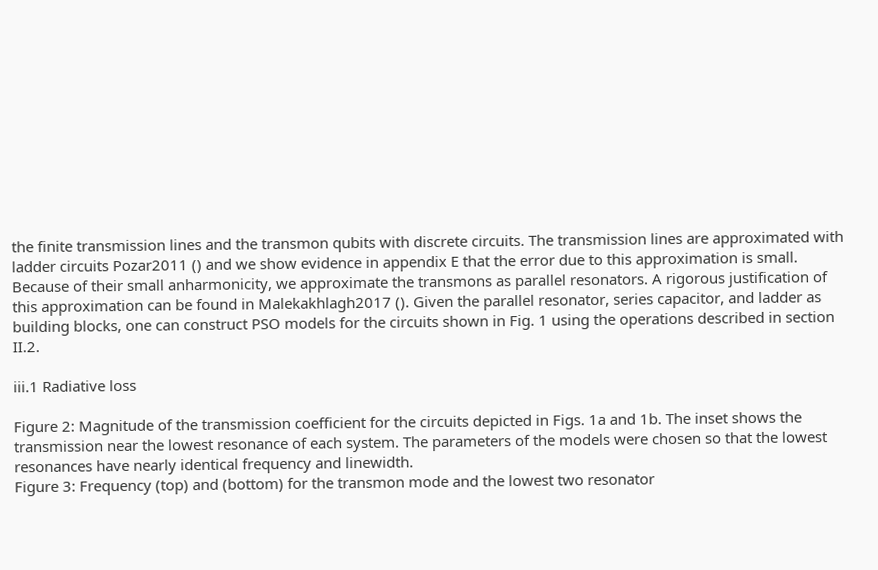the finite transmission lines and the transmon qubits with discrete circuits. The transmission lines are approximated with ladder circuits Pozar2011 () and we show evidence in appendix E that the error due to this approximation is small. Because of their small anharmonicity, we approximate the transmons as parallel resonators. A rigorous justification of this approximation can be found in Malekakhlagh2017 (). Given the parallel resonator, series capacitor, and ladder as building blocks, one can construct PSO models for the circuits shown in Fig. 1 using the operations described in section II.2.

iii.1 Radiative loss

Figure 2: Magnitude of the transmission coefficient for the circuits depicted in Figs. 1a and 1b. The inset shows the transmission near the lowest resonance of each system. The parameters of the models were chosen so that the lowest resonances have nearly identical frequency and linewidth.
Figure 3: Frequency (top) and (bottom) for the transmon mode and the lowest two resonator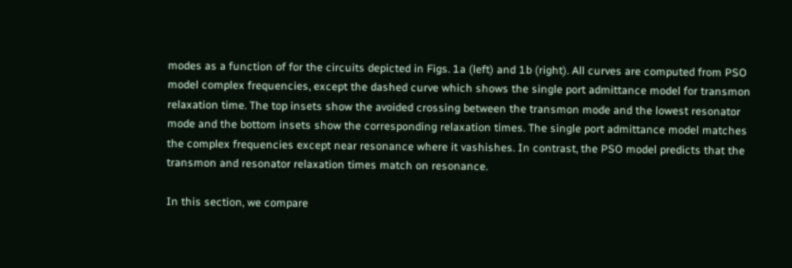modes as a function of for the circuits depicted in Figs. 1a (left) and 1b (right). All curves are computed from PSO model complex frequencies, except the dashed curve which shows the single port admittance model for transmon relaxation time. The top insets show the avoided crossing between the transmon mode and the lowest resonator mode and the bottom insets show the corresponding relaxation times. The single port admittance model matches the complex frequencies except near resonance where it vashishes. In contrast, the PSO model predicts that the transmon and resonator relaxation times match on resonance.

In this section, we compare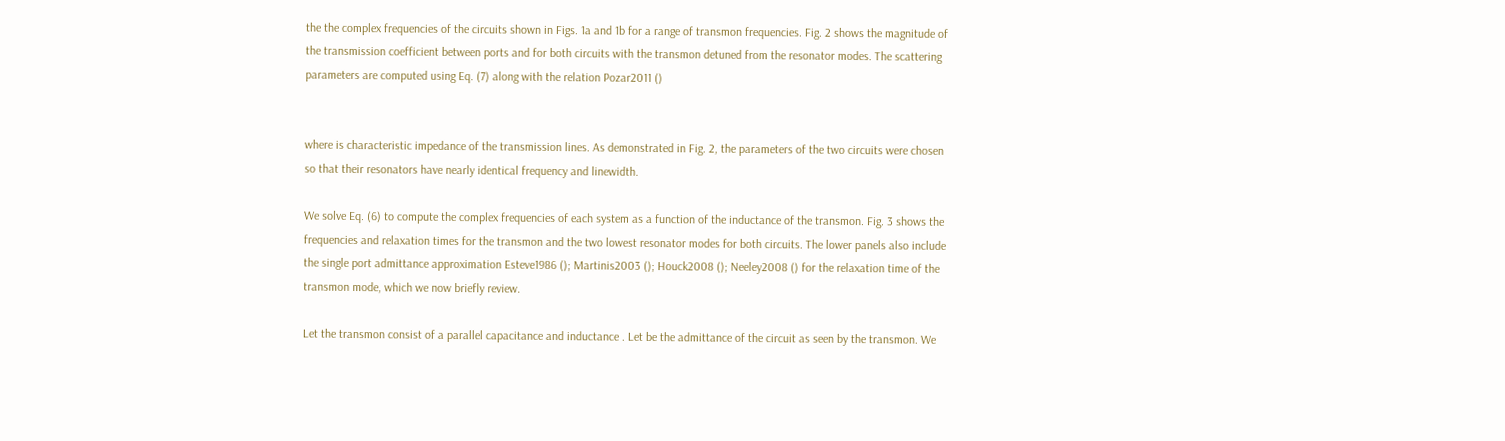the the complex frequencies of the circuits shown in Figs. 1a and 1b for a range of transmon frequencies. Fig. 2 shows the magnitude of the transmission coefficient between ports and for both circuits with the transmon detuned from the resonator modes. The scattering parameters are computed using Eq. (7) along with the relation Pozar2011 ()


where is characteristic impedance of the transmission lines. As demonstrated in Fig. 2, the parameters of the two circuits were chosen so that their resonators have nearly identical frequency and linewidth.

We solve Eq. (6) to compute the complex frequencies of each system as a function of the inductance of the transmon. Fig. 3 shows the frequencies and relaxation times for the transmon and the two lowest resonator modes for both circuits. The lower panels also include the single port admittance approximation Esteve1986 (); Martinis2003 (); Houck2008 (); Neeley2008 () for the relaxation time of the transmon mode, which we now briefly review.

Let the transmon consist of a parallel capacitance and inductance . Let be the admittance of the circuit as seen by the transmon. We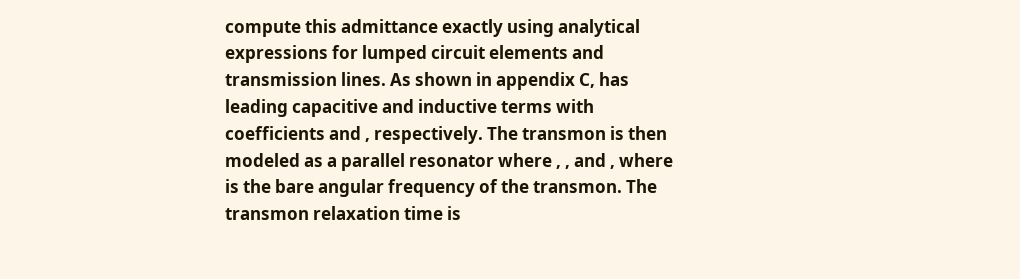compute this admittance exactly using analytical expressions for lumped circuit elements and transmission lines. As shown in appendix C, has leading capacitive and inductive terms with coefficients and , respectively. The transmon is then modeled as a parallel resonator where , , and , where is the bare angular frequency of the transmon. The transmon relaxation time is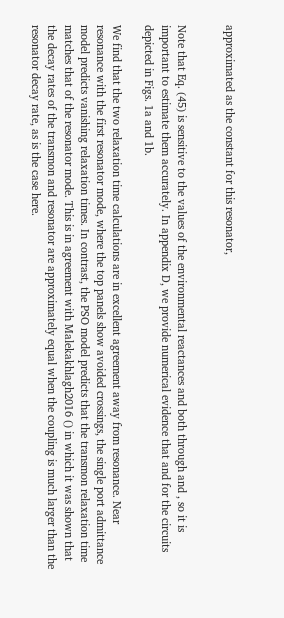approximated as the constant for this resonator,


Note that Eq. (45) is sensitive to the values of the environmental reactances and both through and , so it is important to estimate them accurately. In appendix D, we provide numerical evidence that and for the circuits depicted in Figs. 1a and 1b.

We find that the two relaxation time calculations are in excellent agreement away from resonance. Near resonance with the first resonator mode, where the top panels show avoided crossings, the single port admittance model predicts vanishing relaxation times. In contrast, the PSO model predicts that the transmon relaxation time matches that of the resonator mode. This is in agreement with Malekakhlagh2016 () in which it was shown that the decay rates of the transmon and resonator are approximately equal when the coupling is much larger than the resonator decay rate, as is the case here.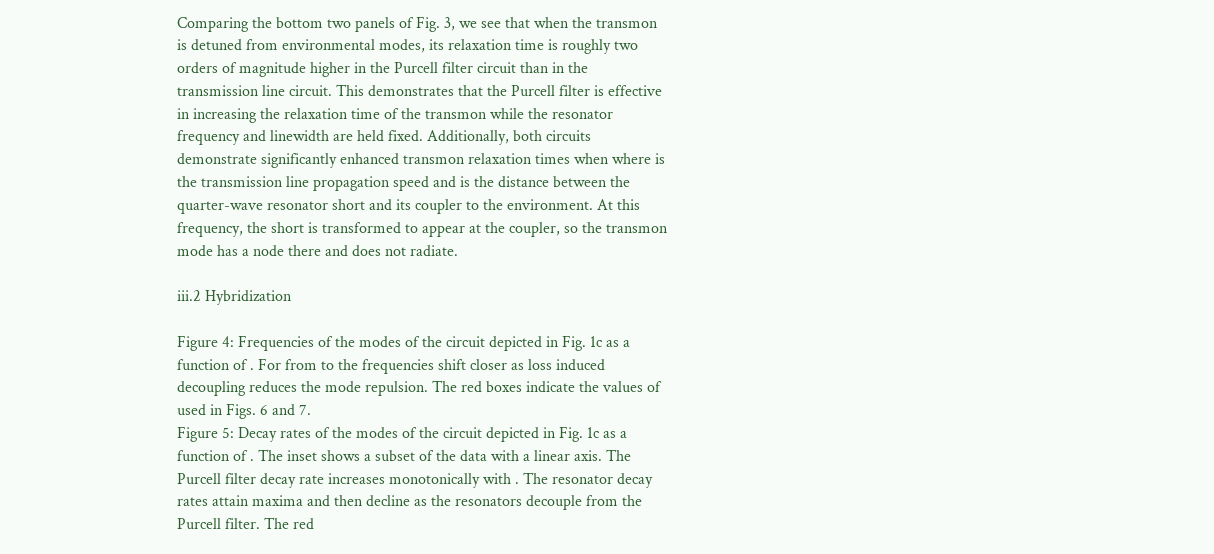Comparing the bottom two panels of Fig. 3, we see that when the transmon is detuned from environmental modes, its relaxation time is roughly two orders of magnitude higher in the Purcell filter circuit than in the transmission line circuit. This demonstrates that the Purcell filter is effective in increasing the relaxation time of the transmon while the resonator frequency and linewidth are held fixed. Additionally, both circuits demonstrate significantly enhanced transmon relaxation times when where is the transmission line propagation speed and is the distance between the quarter-wave resonator short and its coupler to the environment. At this frequency, the short is transformed to appear at the coupler, so the transmon mode has a node there and does not radiate.

iii.2 Hybridization

Figure 4: Frequencies of the modes of the circuit depicted in Fig. 1c as a function of . For from to the frequencies shift closer as loss induced decoupling reduces the mode repulsion. The red boxes indicate the values of used in Figs. 6 and 7.
Figure 5: Decay rates of the modes of the circuit depicted in Fig. 1c as a function of . The inset shows a subset of the data with a linear axis. The Purcell filter decay rate increases monotonically with . The resonator decay rates attain maxima and then decline as the resonators decouple from the Purcell filter. The red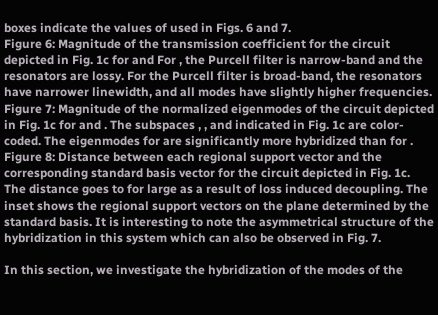boxes indicate the values of used in Figs. 6 and 7.
Figure 6: Magnitude of the transmission coefficient for the circuit depicted in Fig. 1c for and For , the Purcell filter is narrow-band and the resonators are lossy. For the Purcell filter is broad-band, the resonators have narrower linewidth, and all modes have slightly higher frequencies.
Figure 7: Magnitude of the normalized eigenmodes of the circuit depicted in Fig. 1c for and . The subspaces , , and indicated in Fig. 1c are color-coded. The eigenmodes for are significantly more hybridized than for .
Figure 8: Distance between each regional support vector and the corresponding standard basis vector for the circuit depicted in Fig. 1c. The distance goes to for large as a result of loss induced decoupling. The inset shows the regional support vectors on the plane determined by the standard basis. It is interesting to note the asymmetrical structure of the hybridization in this system which can also be observed in Fig. 7.

In this section, we investigate the hybridization of the modes of the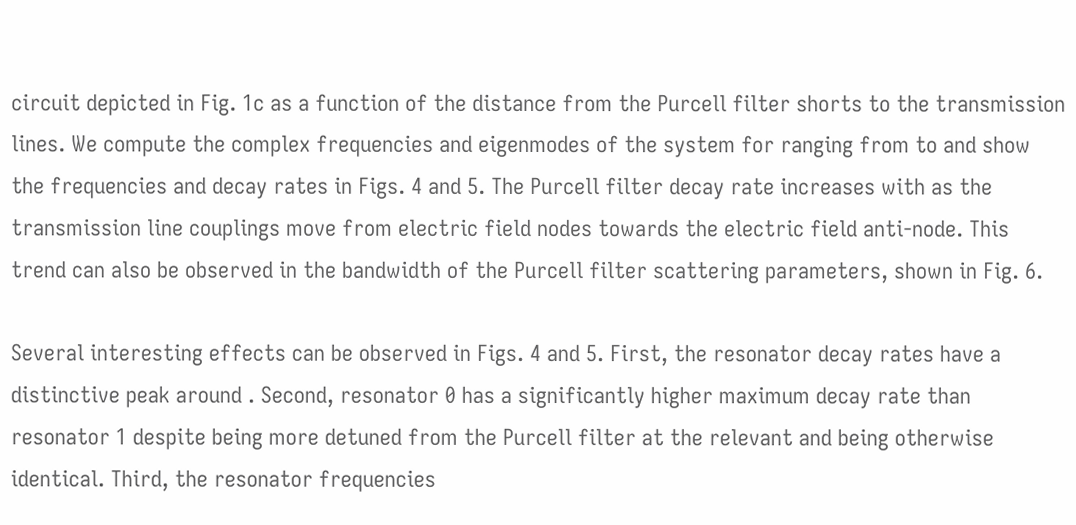circuit depicted in Fig. 1c as a function of the distance from the Purcell filter shorts to the transmission lines. We compute the complex frequencies and eigenmodes of the system for ranging from to and show the frequencies and decay rates in Figs. 4 and 5. The Purcell filter decay rate increases with as the transmission line couplings move from electric field nodes towards the electric field anti-node. This trend can also be observed in the bandwidth of the Purcell filter scattering parameters, shown in Fig. 6.

Several interesting effects can be observed in Figs. 4 and 5. First, the resonator decay rates have a distinctive peak around . Second, resonator 0 has a significantly higher maximum decay rate than resonator 1 despite being more detuned from the Purcell filter at the relevant and being otherwise identical. Third, the resonator frequencies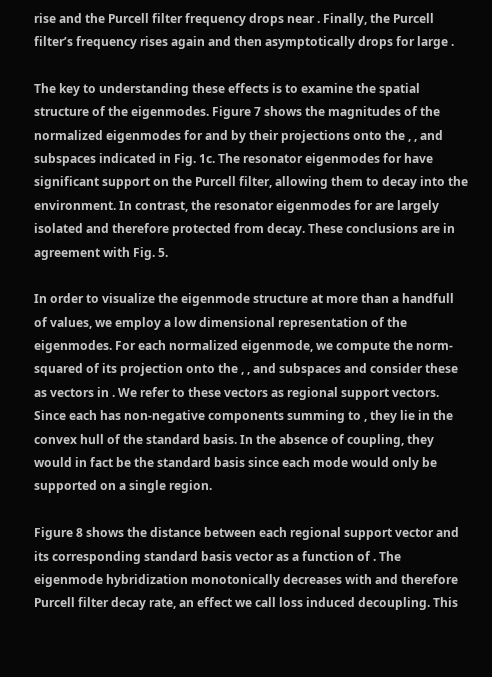rise and the Purcell filter frequency drops near . Finally, the Purcell filter’s frequency rises again and then asymptotically drops for large .

The key to understanding these effects is to examine the spatial structure of the eigenmodes. Figure 7 shows the magnitudes of the normalized eigenmodes for and by their projections onto the , , and subspaces indicated in Fig. 1c. The resonator eigenmodes for have significant support on the Purcell filter, allowing them to decay into the environment. In contrast, the resonator eigenmodes for are largely isolated and therefore protected from decay. These conclusions are in agreement with Fig. 5.

In order to visualize the eigenmode structure at more than a handfull of values, we employ a low dimensional representation of the eigenmodes. For each normalized eigenmode, we compute the norm-squared of its projection onto the , , and subspaces and consider these as vectors in . We refer to these vectors as regional support vectors. Since each has non-negative components summing to , they lie in the convex hull of the standard basis. In the absence of coupling, they would in fact be the standard basis since each mode would only be supported on a single region.

Figure 8 shows the distance between each regional support vector and its corresponding standard basis vector as a function of . The eigenmode hybridization monotonically decreases with and therefore Purcell filter decay rate, an effect we call loss induced decoupling. This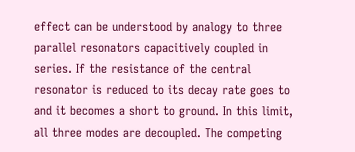effect can be understood by analogy to three parallel resonators capacitively coupled in series. If the resistance of the central resonator is reduced to its decay rate goes to and it becomes a short to ground. In this limit, all three modes are decoupled. The competing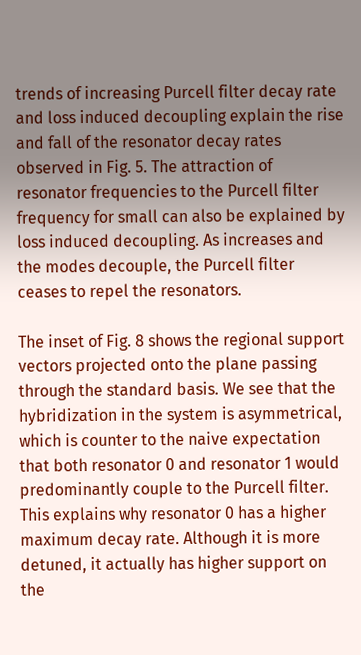trends of increasing Purcell filter decay rate and loss induced decoupling explain the rise and fall of the resonator decay rates observed in Fig. 5. The attraction of resonator frequencies to the Purcell filter frequency for small can also be explained by loss induced decoupling. As increases and the modes decouple, the Purcell filter ceases to repel the resonators.

The inset of Fig. 8 shows the regional support vectors projected onto the plane passing through the standard basis. We see that the hybridization in the system is asymmetrical, which is counter to the naive expectation that both resonator 0 and resonator 1 would predominantly couple to the Purcell filter. This explains why resonator 0 has a higher maximum decay rate. Although it is more detuned, it actually has higher support on the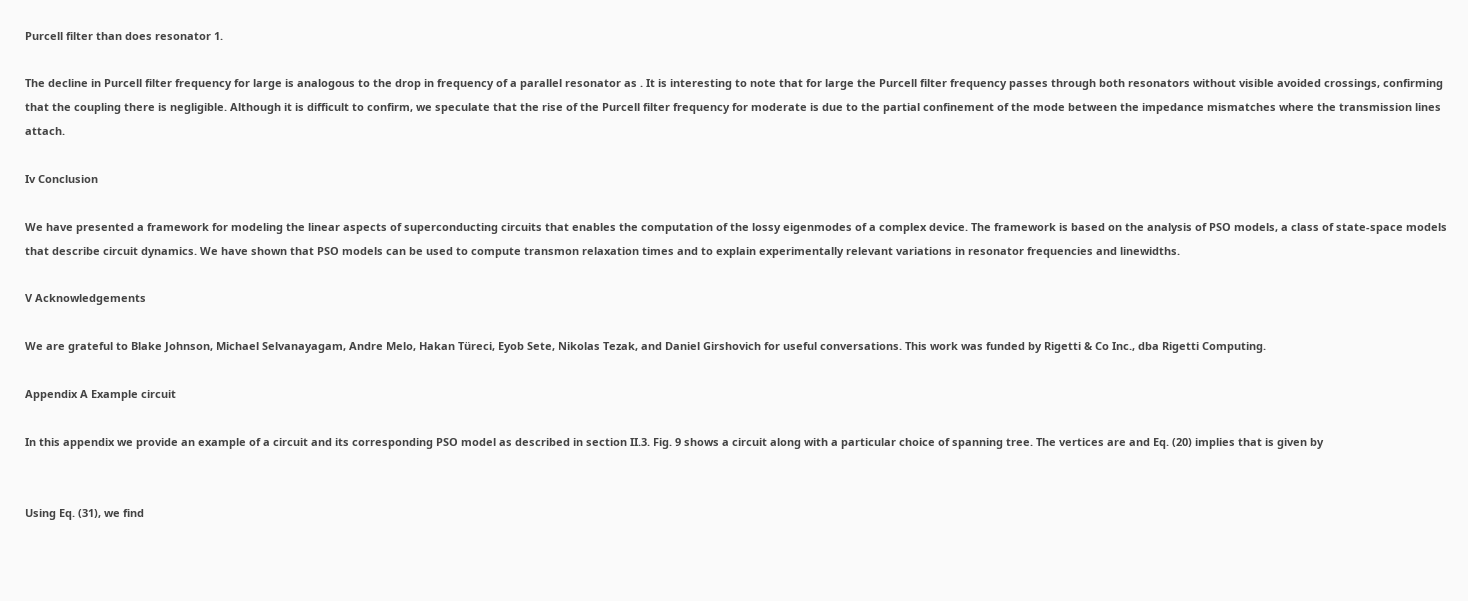Purcell filter than does resonator 1.

The decline in Purcell filter frequency for large is analogous to the drop in frequency of a parallel resonator as . It is interesting to note that for large the Purcell filter frequency passes through both resonators without visible avoided crossings, confirming that the coupling there is negligible. Although it is difficult to confirm, we speculate that the rise of the Purcell filter frequency for moderate is due to the partial confinement of the mode between the impedance mismatches where the transmission lines attach.

Iv Conclusion

We have presented a framework for modeling the linear aspects of superconducting circuits that enables the computation of the lossy eigenmodes of a complex device. The framework is based on the analysis of PSO models, a class of state-space models that describe circuit dynamics. We have shown that PSO models can be used to compute transmon relaxation times and to explain experimentally relevant variations in resonator frequencies and linewidths.

V Acknowledgements

We are grateful to Blake Johnson, Michael Selvanayagam, Andre Melo, Hakan Türeci, Eyob Sete, Nikolas Tezak, and Daniel Girshovich for useful conversations. This work was funded by Rigetti & Co Inc., dba Rigetti Computing.

Appendix A Example circuit

In this appendix we provide an example of a circuit and its corresponding PSO model as described in section II.3. Fig. 9 shows a circuit along with a particular choice of spanning tree. The vertices are and Eq. (20) implies that is given by


Using Eq. (31), we find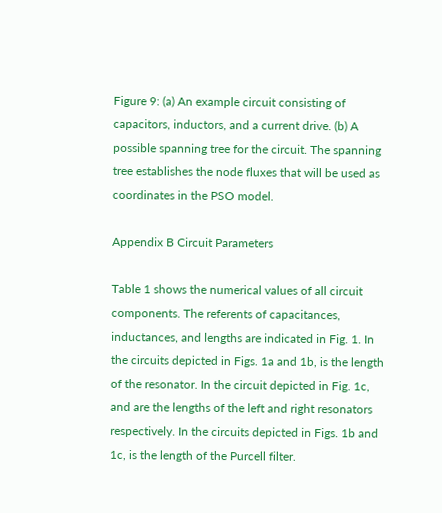Figure 9: (a) An example circuit consisting of capacitors, inductors, and a current drive. (b) A possible spanning tree for the circuit. The spanning tree establishes the node fluxes that will be used as coordinates in the PSO model.

Appendix B Circuit Parameters

Table 1 shows the numerical values of all circuit components. The referents of capacitances, inductances, and lengths are indicated in Fig. 1. In the circuits depicted in Figs. 1a and 1b, is the length of the resonator. In the circuit depicted in Fig. 1c, and are the lengths of the left and right resonators respectively. In the circuits depicted in Figs. 1b and 1c, is the length of the Purcell filter.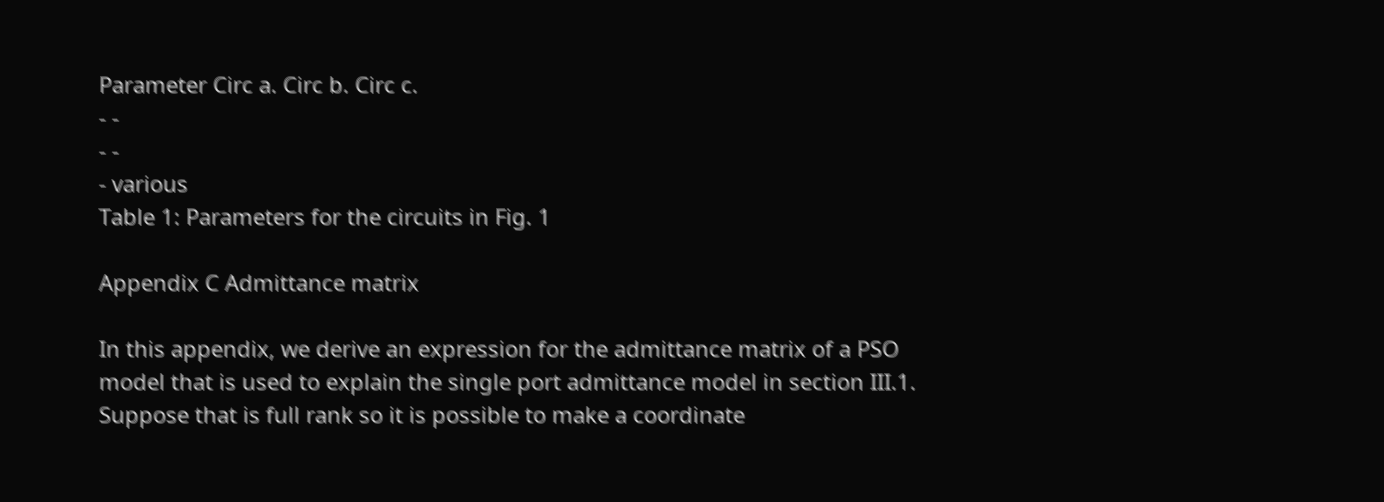Parameter Circ a. Circ b. Circ c.
- -
- -
- various
Table 1: Parameters for the circuits in Fig. 1

Appendix C Admittance matrix

In this appendix, we derive an expression for the admittance matrix of a PSO model that is used to explain the single port admittance model in section III.1. Suppose that is full rank so it is possible to make a coordinate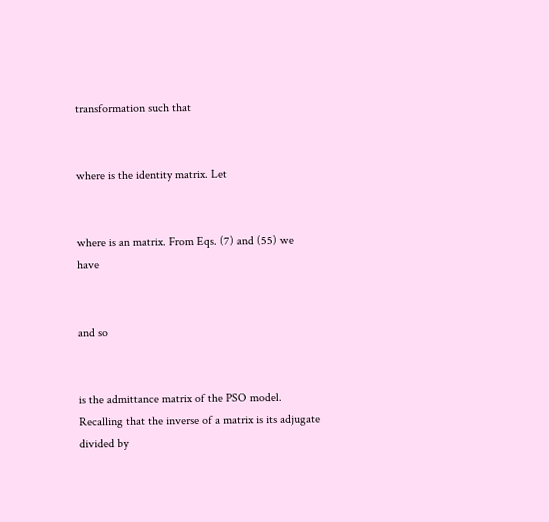transformation such that


where is the identity matrix. Let


where is an matrix. From Eqs. (7) and (55) we have


and so


is the admittance matrix of the PSO model. Recalling that the inverse of a matrix is its adjugate divided by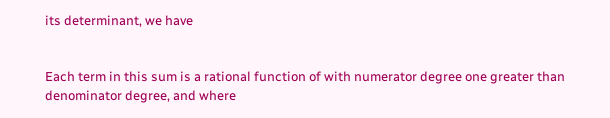its determinant, we have


Each term in this sum is a rational function of with numerator degree one greater than denominator degree, and where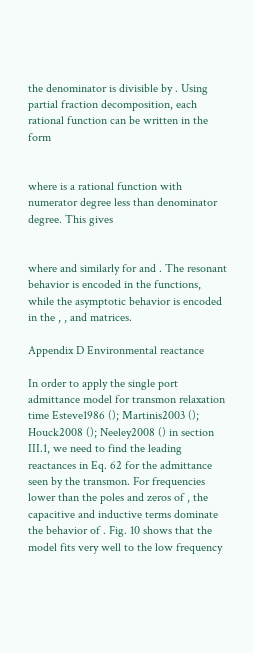the denominator is divisible by . Using partial fraction decomposition, each rational function can be written in the form


where is a rational function with numerator degree less than denominator degree. This gives


where and similarly for and . The resonant behavior is encoded in the functions, while the asymptotic behavior is encoded in the , , and matrices.

Appendix D Environmental reactance

In order to apply the single port admittance model for transmon relaxation time Esteve1986 (); Martinis2003 (); Houck2008 (); Neeley2008 () in section III.1, we need to find the leading reactances in Eq. 62 for the admittance seen by the transmon. For frequencies lower than the poles and zeros of , the capacitive and inductive terms dominate the behavior of . Fig. 10 shows that the model fits very well to the low frequency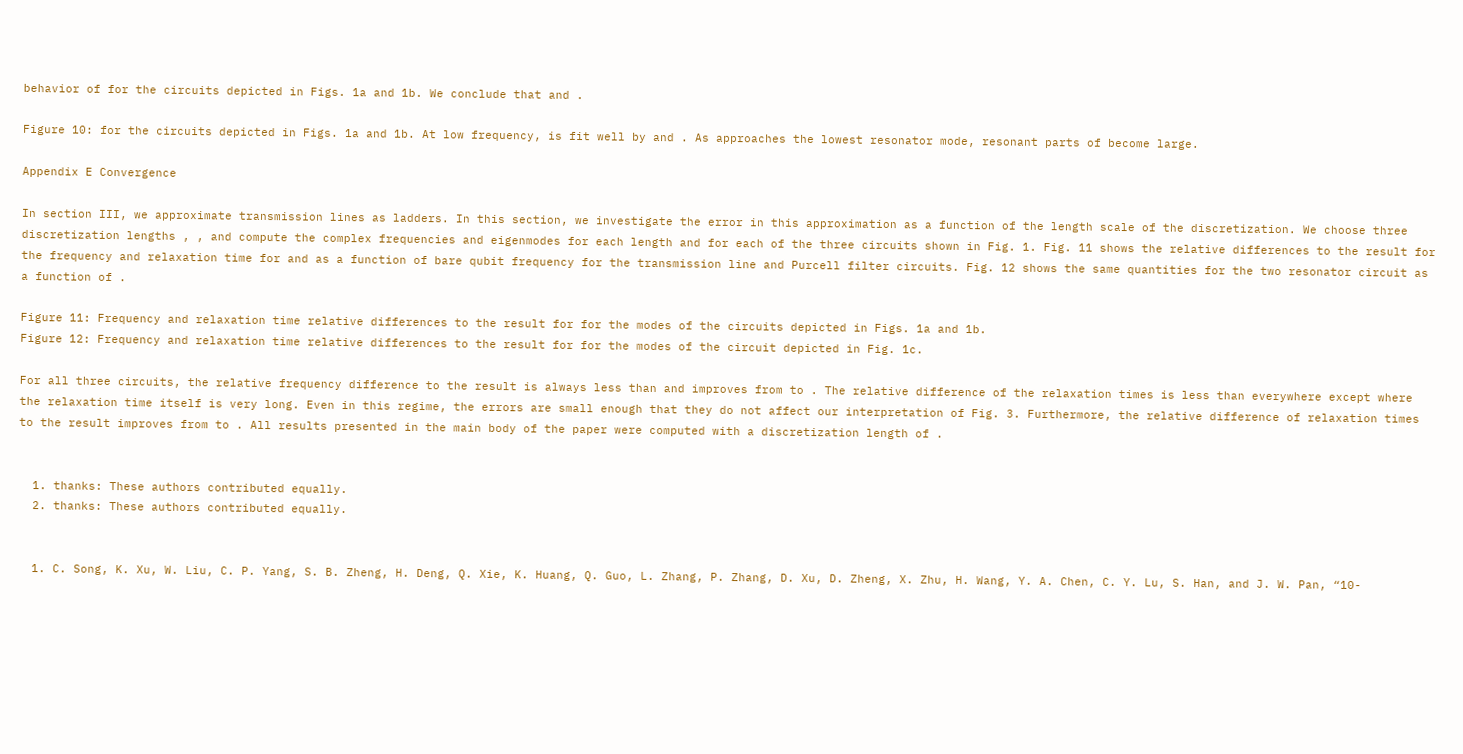behavior of for the circuits depicted in Figs. 1a and 1b. We conclude that and .

Figure 10: for the circuits depicted in Figs. 1a and 1b. At low frequency, is fit well by and . As approaches the lowest resonator mode, resonant parts of become large.

Appendix E Convergence

In section III, we approximate transmission lines as ladders. In this section, we investigate the error in this approximation as a function of the length scale of the discretization. We choose three discretization lengths , , and compute the complex frequencies and eigenmodes for each length and for each of the three circuits shown in Fig. 1. Fig. 11 shows the relative differences to the result for the frequency and relaxation time for and as a function of bare qubit frequency for the transmission line and Purcell filter circuits. Fig. 12 shows the same quantities for the two resonator circuit as a function of .

Figure 11: Frequency and relaxation time relative differences to the result for for the modes of the circuits depicted in Figs. 1a and 1b.
Figure 12: Frequency and relaxation time relative differences to the result for for the modes of the circuit depicted in Fig. 1c.

For all three circuits, the relative frequency difference to the result is always less than and improves from to . The relative difference of the relaxation times is less than everywhere except where the relaxation time itself is very long. Even in this regime, the errors are small enough that they do not affect our interpretation of Fig. 3. Furthermore, the relative difference of relaxation times to the result improves from to . All results presented in the main body of the paper were computed with a discretization length of .


  1. thanks: These authors contributed equally.
  2. thanks: These authors contributed equally.


  1. C. Song, K. Xu, W. Liu, C. P. Yang, S. B. Zheng, H. Deng, Q. Xie, K. Huang, Q. Guo, L. Zhang, P. Zhang, D. Xu, D. Zheng, X. Zhu, H. Wang, Y. A. Chen, C. Y. Lu, S. Han, and J. W. Pan, “10-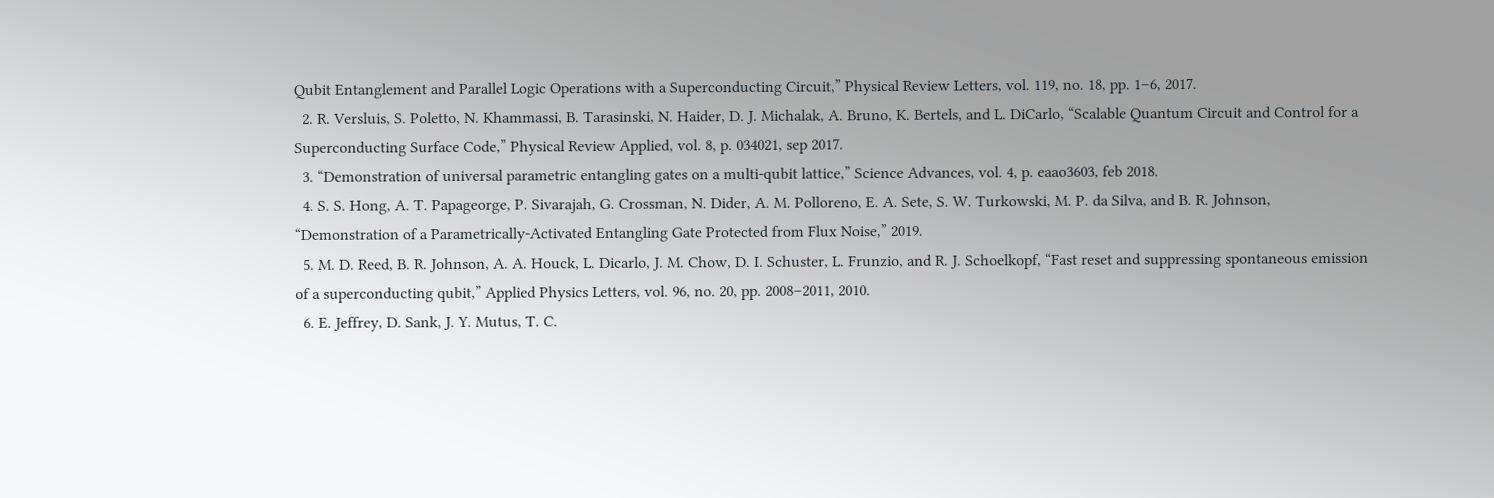Qubit Entanglement and Parallel Logic Operations with a Superconducting Circuit,” Physical Review Letters, vol. 119, no. 18, pp. 1–6, 2017.
  2. R. Versluis, S. Poletto, N. Khammassi, B. Tarasinski, N. Haider, D. J. Michalak, A. Bruno, K. Bertels, and L. DiCarlo, “Scalable Quantum Circuit and Control for a Superconducting Surface Code,” Physical Review Applied, vol. 8, p. 034021, sep 2017.
  3. “Demonstration of universal parametric entangling gates on a multi-qubit lattice,” Science Advances, vol. 4, p. eaao3603, feb 2018.
  4. S. S. Hong, A. T. Papageorge, P. Sivarajah, G. Crossman, N. Dider, A. M. Polloreno, E. A. Sete, S. W. Turkowski, M. P. da Silva, and B. R. Johnson, “Demonstration of a Parametrically-Activated Entangling Gate Protected from Flux Noise,” 2019.
  5. M. D. Reed, B. R. Johnson, A. A. Houck, L. Dicarlo, J. M. Chow, D. I. Schuster, L. Frunzio, and R. J. Schoelkopf, “Fast reset and suppressing spontaneous emission of a superconducting qubit,” Applied Physics Letters, vol. 96, no. 20, pp. 2008–2011, 2010.
  6. E. Jeffrey, D. Sank, J. Y. Mutus, T. C.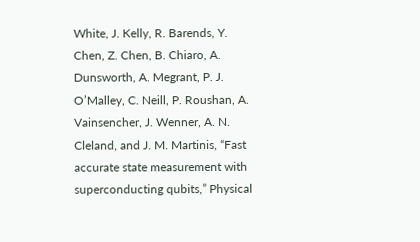White, J. Kelly, R. Barends, Y. Chen, Z. Chen, B. Chiaro, A. Dunsworth, A. Megrant, P. J. O’Malley, C. Neill, P. Roushan, A. Vainsencher, J. Wenner, A. N. Cleland, and J. M. Martinis, “Fast accurate state measurement with superconducting qubits,” Physical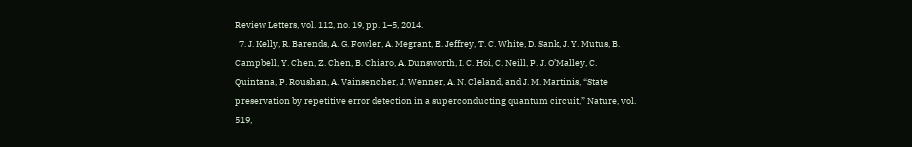Review Letters, vol. 112, no. 19, pp. 1–5, 2014.
  7. J. Kelly, R. Barends, A. G. Fowler, A. Megrant, E. Jeffrey, T. C. White, D. Sank, J. Y. Mutus, B. Campbell, Y. Chen, Z. Chen, B. Chiaro, A. Dunsworth, I. C. Hoi, C. Neill, P. J. O’Malley, C. Quintana, P. Roushan, A. Vainsencher, J. Wenner, A. N. Cleland, and J. M. Martinis, “State preservation by repetitive error detection in a superconducting quantum circuit,” Nature, vol. 519,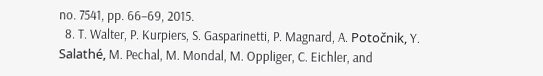no. 7541, pp. 66–69, 2015.
  8. T. Walter, P. Kurpiers, S. Gasparinetti, P. Magnard, A. Potočnik, Y. Salathé, M. Pechal, M. Mondal, M. Oppliger, C. Eichler, and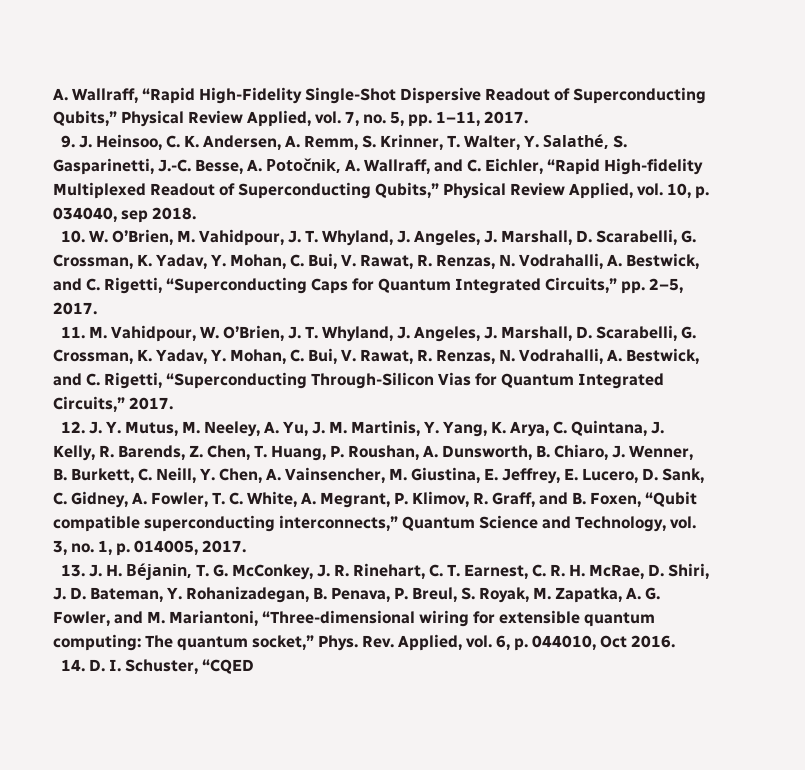A. Wallraff, “Rapid High-Fidelity Single-Shot Dispersive Readout of Superconducting Qubits,” Physical Review Applied, vol. 7, no. 5, pp. 1–11, 2017.
  9. J. Heinsoo, C. K. Andersen, A. Remm, S. Krinner, T. Walter, Y. Salathé, S. Gasparinetti, J.-C. Besse, A. Potočnik, A. Wallraff, and C. Eichler, “Rapid High-fidelity Multiplexed Readout of Superconducting Qubits,” Physical Review Applied, vol. 10, p. 034040, sep 2018.
  10. W. O’Brien, M. Vahidpour, J. T. Whyland, J. Angeles, J. Marshall, D. Scarabelli, G. Crossman, K. Yadav, Y. Mohan, C. Bui, V. Rawat, R. Renzas, N. Vodrahalli, A. Bestwick, and C. Rigetti, “Superconducting Caps for Quantum Integrated Circuits,” pp. 2–5, 2017.
  11. M. Vahidpour, W. O’Brien, J. T. Whyland, J. Angeles, J. Marshall, D. Scarabelli, G. Crossman, K. Yadav, Y. Mohan, C. Bui, V. Rawat, R. Renzas, N. Vodrahalli, A. Bestwick, and C. Rigetti, “Superconducting Through-Silicon Vias for Quantum Integrated Circuits,” 2017.
  12. J. Y. Mutus, M. Neeley, A. Yu, J. M. Martinis, Y. Yang, K. Arya, C. Quintana, J. Kelly, R. Barends, Z. Chen, T. Huang, P. Roushan, A. Dunsworth, B. Chiaro, J. Wenner, B. Burkett, C. Neill, Y. Chen, A. Vainsencher, M. Giustina, E. Jeffrey, E. Lucero, D. Sank, C. Gidney, A. Fowler, T. C. White, A. Megrant, P. Klimov, R. Graff, and B. Foxen, “Qubit compatible superconducting interconnects,” Quantum Science and Technology, vol. 3, no. 1, p. 014005, 2017.
  13. J. H. Béjanin, T. G. McConkey, J. R. Rinehart, C. T. Earnest, C. R. H. McRae, D. Shiri, J. D. Bateman, Y. Rohanizadegan, B. Penava, P. Breul, S. Royak, M. Zapatka, A. G. Fowler, and M. Mariantoni, “Three-dimensional wiring for extensible quantum computing: The quantum socket,” Phys. Rev. Applied, vol. 6, p. 044010, Oct 2016.
  14. D. I. Schuster, “CQED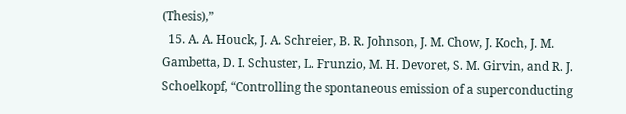(Thesis),”
  15. A. A. Houck, J. A. Schreier, B. R. Johnson, J. M. Chow, J. Koch, J. M. Gambetta, D. I. Schuster, L. Frunzio, M. H. Devoret, S. M. Girvin, and R. J. Schoelkopf, “Controlling the spontaneous emission of a superconducting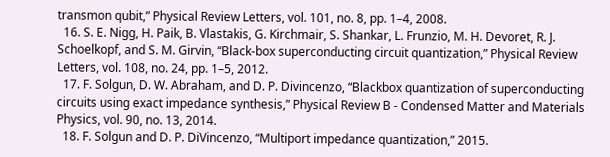transmon qubit,” Physical Review Letters, vol. 101, no. 8, pp. 1–4, 2008.
  16. S. E. Nigg, H. Paik, B. Vlastakis, G. Kirchmair, S. Shankar, L. Frunzio, M. H. Devoret, R. J. Schoelkopf, and S. M. Girvin, “Black-box superconducting circuit quantization,” Physical Review Letters, vol. 108, no. 24, pp. 1–5, 2012.
  17. F. Solgun, D. W. Abraham, and D. P. Divincenzo, “Blackbox quantization of superconducting circuits using exact impedance synthesis,” Physical Review B - Condensed Matter and Materials Physics, vol. 90, no. 13, 2014.
  18. F. Solgun and D. P. DiVincenzo, “Multiport impedance quantization,” 2015.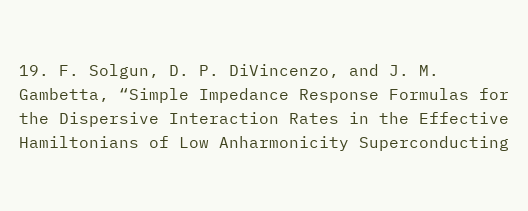19. F. Solgun, D. P. DiVincenzo, and J. M. Gambetta, “Simple Impedance Response Formulas for the Dispersive Interaction Rates in the Effective Hamiltonians of Low Anharmonicity Superconducting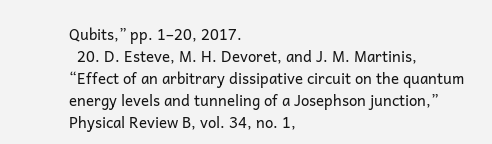Qubits,” pp. 1–20, 2017.
  20. D. Esteve, M. H. Devoret, and J. M. Martinis, “Effect of an arbitrary dissipative circuit on the quantum energy levels and tunneling of a Josephson junction,” Physical Review B, vol. 34, no. 1,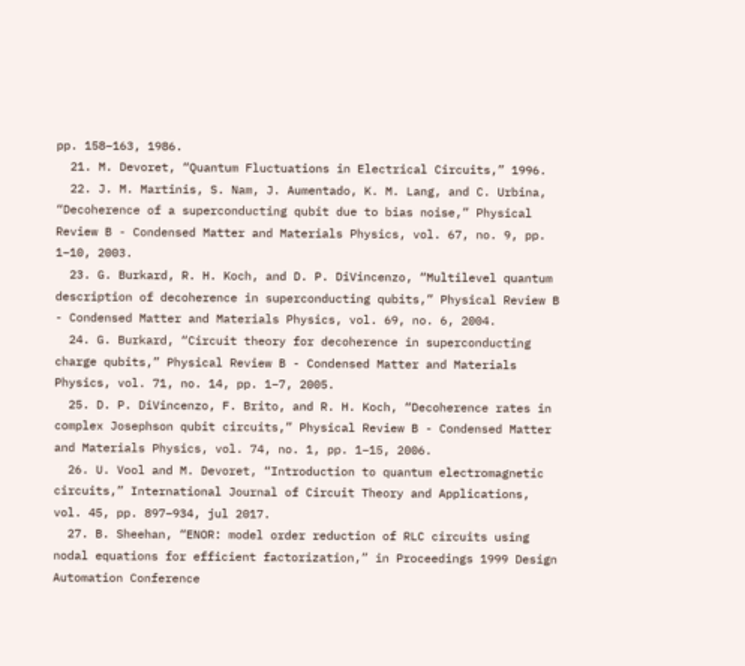pp. 158–163, 1986.
  21. M. Devoret, “Quantum Fluctuations in Electrical Circuits,” 1996.
  22. J. M. Martinis, S. Nam, J. Aumentado, K. M. Lang, and C. Urbina, “Decoherence of a superconducting qubit due to bias noise,” Physical Review B - Condensed Matter and Materials Physics, vol. 67, no. 9, pp. 1–10, 2003.
  23. G. Burkard, R. H. Koch, and D. P. DiVincenzo, “Multilevel quantum description of decoherence in superconducting qubits,” Physical Review B - Condensed Matter and Materials Physics, vol. 69, no. 6, 2004.
  24. G. Burkard, “Circuit theory for decoherence in superconducting charge qubits,” Physical Review B - Condensed Matter and Materials Physics, vol. 71, no. 14, pp. 1–7, 2005.
  25. D. P. DiVincenzo, F. Brito, and R. H. Koch, “Decoherence rates in complex Josephson qubit circuits,” Physical Review B - Condensed Matter and Materials Physics, vol. 74, no. 1, pp. 1–15, 2006.
  26. U. Vool and M. Devoret, “Introduction to quantum electromagnetic circuits,” International Journal of Circuit Theory and Applications, vol. 45, pp. 897–934, jul 2017.
  27. B. Sheehan, “ENOR: model order reduction of RLC circuits using nodal equations for efficient factorization,” in Proceedings 1999 Design Automation Conference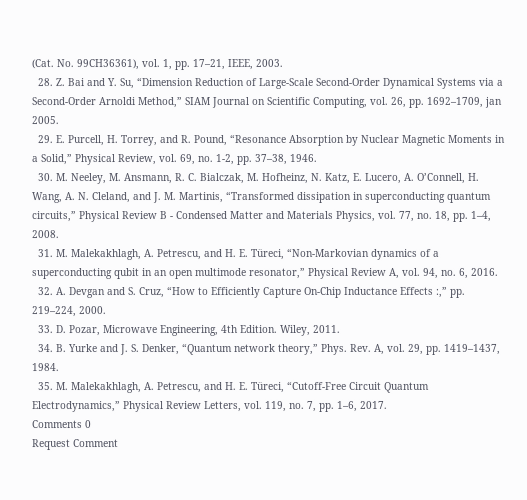(Cat. No. 99CH36361), vol. 1, pp. 17–21, IEEE, 2003.
  28. Z. Bai and Y. Su, “Dimension Reduction of Large-Scale Second-Order Dynamical Systems via a Second-Order Arnoldi Method,” SIAM Journal on Scientific Computing, vol. 26, pp. 1692–1709, jan 2005.
  29. E. Purcell, H. Torrey, and R. Pound, “Resonance Absorption by Nuclear Magnetic Moments in a Solid,” Physical Review, vol. 69, no. 1-2, pp. 37–38, 1946.
  30. M. Neeley, M. Ansmann, R. C. Bialczak, M. Hofheinz, N. Katz, E. Lucero, A. O’Connell, H. Wang, A. N. Cleland, and J. M. Martinis, “Transformed dissipation in superconducting quantum circuits,” Physical Review B - Condensed Matter and Materials Physics, vol. 77, no. 18, pp. 1–4, 2008.
  31. M. Malekakhlagh, A. Petrescu, and H. E. Türeci, “Non-Markovian dynamics of a superconducting qubit in an open multimode resonator,” Physical Review A, vol. 94, no. 6, 2016.
  32. A. Devgan and S. Cruz, “How to Efficiently Capture On-Chip Inductance Effects :,” pp. 219–224, 2000.
  33. D. Pozar, Microwave Engineering, 4th Edition. Wiley, 2011.
  34. B. Yurke and J. S. Denker, “Quantum network theory,” Phys. Rev. A, vol. 29, pp. 1419–1437, 1984.
  35. M. Malekakhlagh, A. Petrescu, and H. E. Türeci, “Cutoff-Free Circuit Quantum Electrodynamics,” Physical Review Letters, vol. 119, no. 7, pp. 1–6, 2017.
Comments 0
Request Comment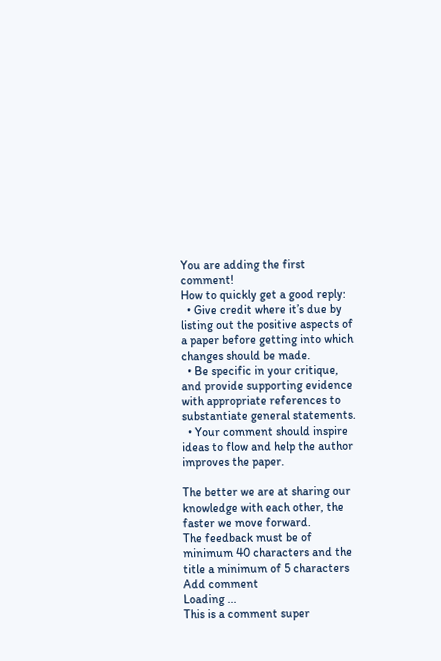You are adding the first comment!
How to quickly get a good reply:
  • Give credit where it’s due by listing out the positive aspects of a paper before getting into which changes should be made.
  • Be specific in your critique, and provide supporting evidence with appropriate references to substantiate general statements.
  • Your comment should inspire ideas to flow and help the author improves the paper.

The better we are at sharing our knowledge with each other, the faster we move forward.
The feedback must be of minimum 40 characters and the title a minimum of 5 characters
Add comment
Loading ...
This is a comment super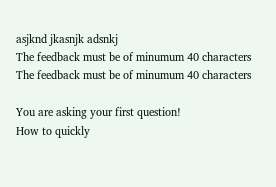asjknd jkasnjk adsnkj
The feedback must be of minumum 40 characters
The feedback must be of minumum 40 characters

You are asking your first question!
How to quickly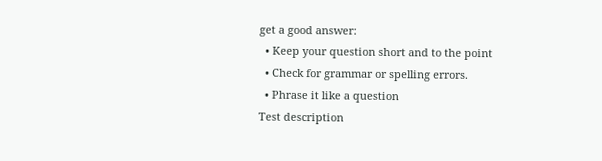get a good answer:
  • Keep your question short and to the point
  • Check for grammar or spelling errors.
  • Phrase it like a question
Test description